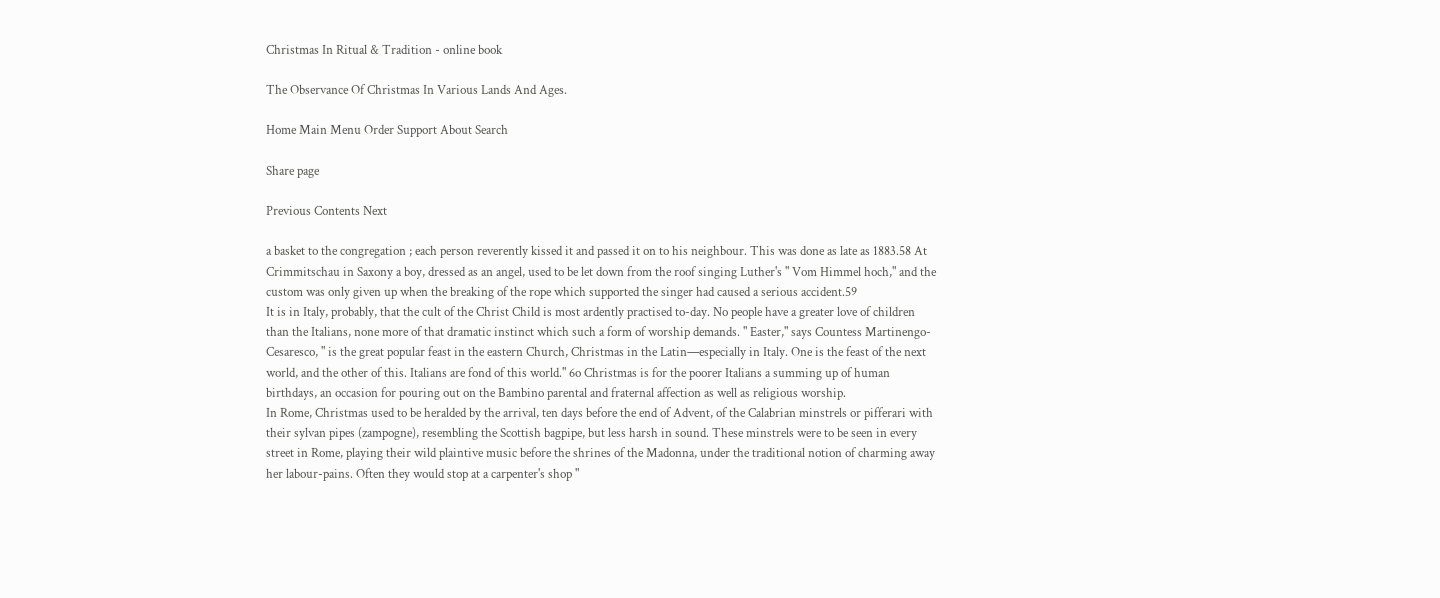Christmas In Ritual & Tradition - online book

The Observance Of Christmas In Various Lands And Ages.

Home Main Menu Order Support About Search

Share page

Previous Contents Next

a basket to the congregation ; each person reverently kissed it and passed it on to his neighbour. This was done as late as 1883.58 At Crimmitschau in Saxony a boy, dressed as an angel, used to be let down from the roof singing Luther's " Vom Himmel hoch," and the custom was only given up when the breaking of the rope which supported the singer had caused a serious accident.59
It is in Italy, probably, that the cult of the Christ Child is most ardently practised to-day. No people have a greater love of children than the Italians, none more of that dramatic instinct which such a form of worship demands. " Easter," says Countess Martinengo-Cesaresco, " is the great popular feast in the eastern Church, Christmas in the Latin—especially in Italy. One is the feast of the next world, and the other of this. Italians are fond of this world." 6o Christmas is for the poorer Italians a summing up of human birthdays, an occasion for pouring out on the Bambino parental and fraternal affection as well as religious worship.
In Rome, Christmas used to be heralded by the arrival, ten days before the end of Advent, of the Calabrian minstrels or pifferari with their sylvan pipes (zampogne), resembling the Scottish bagpipe, but less harsh in sound. These minstrels were to be seen in every street in Rome, playing their wild plaintive music before the shrines of the Madonna, under the traditional notion of charming away her labour-pains. Often they would stop at a carpenter's shop "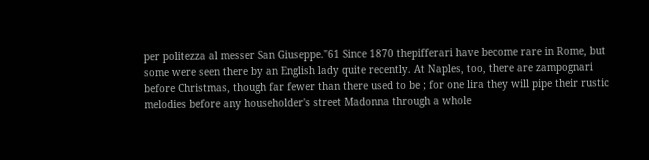per politezza al messer San Giuseppe."61 Since 1870 thepifferari have become rare in Rome, but some were seen there by an English lady quite recently. At Naples, too, there are zampognari before Christmas, though far fewer than there used to be ; for one lira they will pipe their rustic melodies before any householder's street Madonna through a whole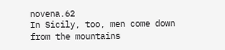novena.62
In Sicily, too, men come down from the mountains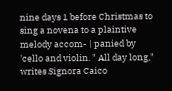nine days 1 before Christmas to sing a novena to a plaintive melody accom- | panied by 'cello and violin. " All day long," writes Signora Caico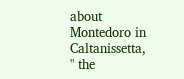about Montedoro in Caltanissetta, " the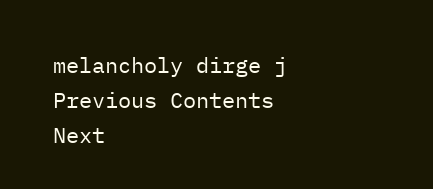melancholy dirge j
Previous Contents Next